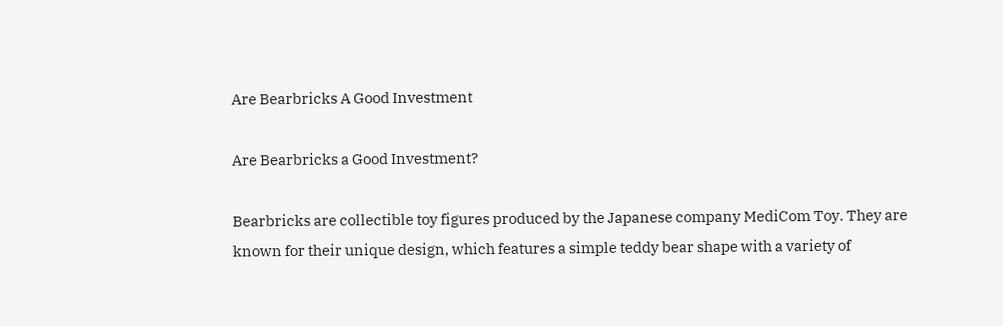Are Bearbricks A Good Investment

Are Bearbricks a Good Investment?

Bearbricks are collectible toy figures produced by the Japanese company MediCom Toy. They are known for their unique design, which features a simple teddy bear shape with a variety of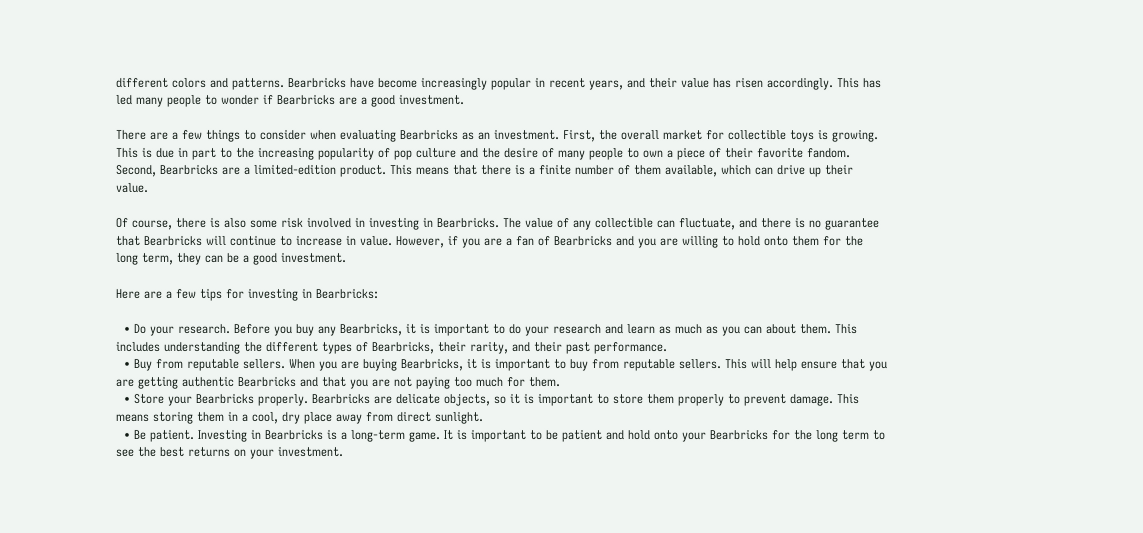different colors and patterns. Bearbricks have become increasingly popular in recent years, and their value has risen accordingly. This has led many people to wonder if Bearbricks are a good investment.

There are a few things to consider when evaluating Bearbricks as an investment. First, the overall market for collectible toys is growing. This is due in part to the increasing popularity of pop culture and the desire of many people to own a piece of their favorite fandom. Second, Bearbricks are a limited-edition product. This means that there is a finite number of them available, which can drive up their value.

Of course, there is also some risk involved in investing in Bearbricks. The value of any collectible can fluctuate, and there is no guarantee that Bearbricks will continue to increase in value. However, if you are a fan of Bearbricks and you are willing to hold onto them for the long term, they can be a good investment.

Here are a few tips for investing in Bearbricks:

  • Do your research. Before you buy any Bearbricks, it is important to do your research and learn as much as you can about them. This includes understanding the different types of Bearbricks, their rarity, and their past performance.
  • Buy from reputable sellers. When you are buying Bearbricks, it is important to buy from reputable sellers. This will help ensure that you are getting authentic Bearbricks and that you are not paying too much for them.
  • Store your Bearbricks properly. Bearbricks are delicate objects, so it is important to store them properly to prevent damage. This means storing them in a cool, dry place away from direct sunlight.
  • Be patient. Investing in Bearbricks is a long-term game. It is important to be patient and hold onto your Bearbricks for the long term to see the best returns on your investment.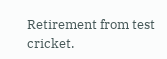Retirement from test cricket.